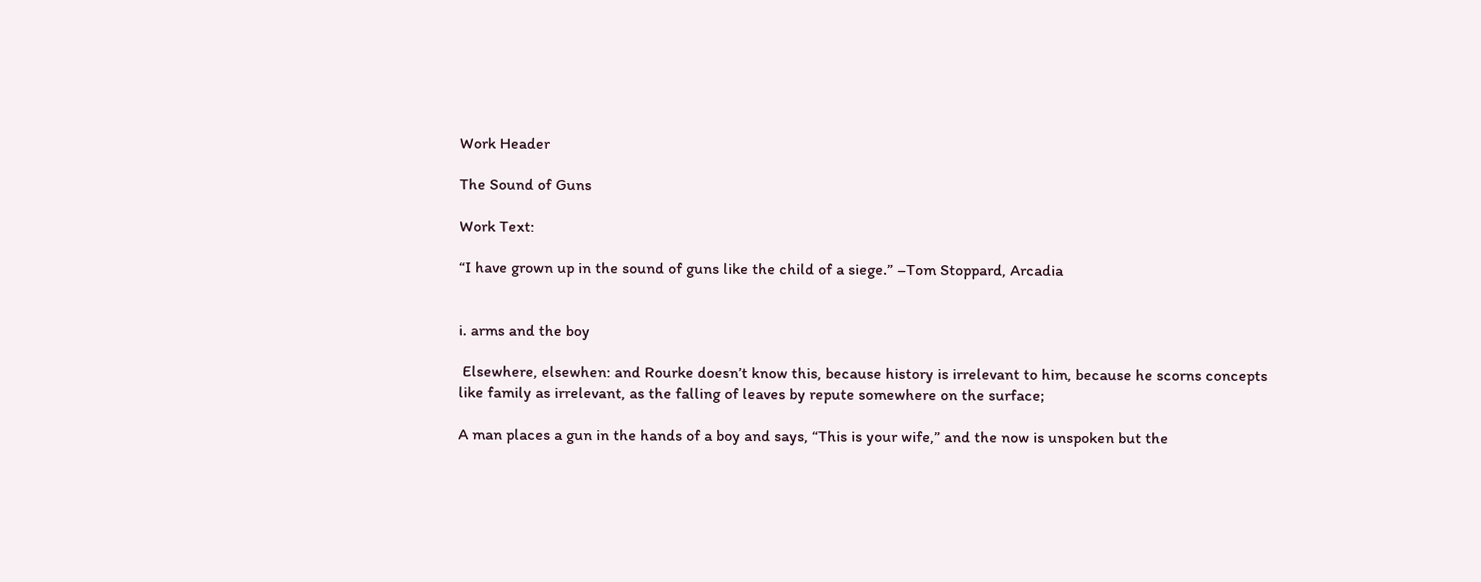Work Header

The Sound of Guns

Work Text:

“I have grown up in the sound of guns like the child of a siege.” –Tom Stoppard, Arcadia


i. arms and the boy

 Elsewhere, elsewhen: and Rourke doesn’t know this, because history is irrelevant to him, because he scorns concepts like family as irrelevant, as the falling of leaves by repute somewhere on the surface;

A man places a gun in the hands of a boy and says, “This is your wife,” and the now is unspoken but the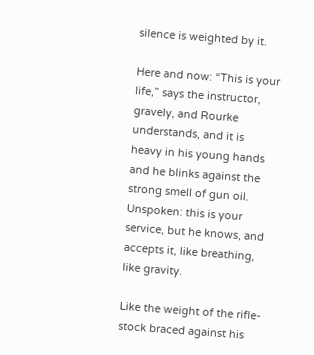silence is weighted by it.

Here and now: “This is your life,” says the instructor, gravely, and Rourke understands, and it is heavy in his young hands and he blinks against the strong smell of gun oil. Unspoken: this is your service, but he knows, and accepts it, like breathing, like gravity.

Like the weight of the rifle-stock braced against his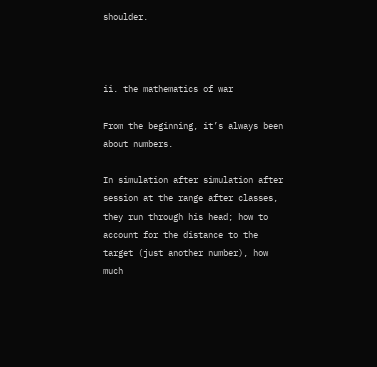shoulder.



ii. the mathematics of war

From the beginning, it’s always been about numbers.

In simulation after simulation after session at the range after classes, they run through his head; how to account for the distance to the target (just another number), how much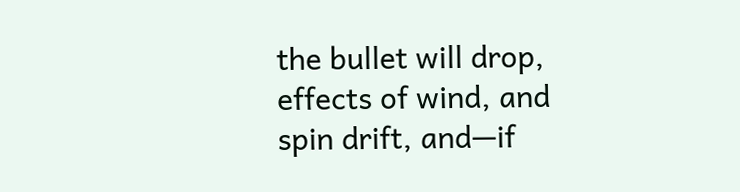the bullet will drop, effects of wind, and spin drift, and—if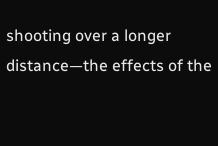shooting over a longer distance—the effects of the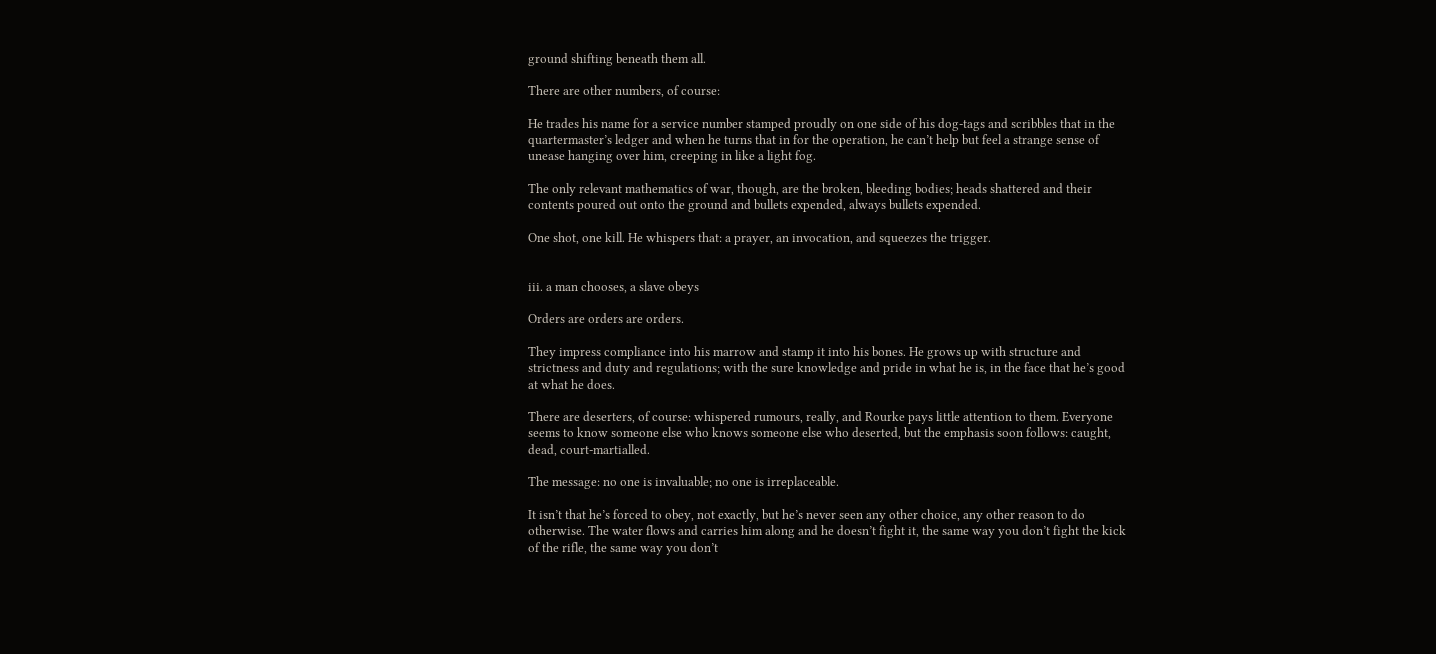ground shifting beneath them all.

There are other numbers, of course:

He trades his name for a service number stamped proudly on one side of his dog-tags and scribbles that in the quartermaster’s ledger and when he turns that in for the operation, he can’t help but feel a strange sense of unease hanging over him, creeping in like a light fog.

The only relevant mathematics of war, though, are the broken, bleeding bodies; heads shattered and their contents poured out onto the ground and bullets expended, always bullets expended.

One shot, one kill. He whispers that: a prayer, an invocation, and squeezes the trigger.


iii. a man chooses, a slave obeys

Orders are orders are orders.

They impress compliance into his marrow and stamp it into his bones. He grows up with structure and strictness and duty and regulations; with the sure knowledge and pride in what he is, in the face that he’s good at what he does.

There are deserters, of course: whispered rumours, really, and Rourke pays little attention to them. Everyone seems to know someone else who knows someone else who deserted, but the emphasis soon follows: caught, dead, court-martialled.

The message: no one is invaluable; no one is irreplaceable.

It isn’t that he’s forced to obey, not exactly, but he’s never seen any other choice, any other reason to do otherwise. The water flows and carries him along and he doesn’t fight it, the same way you don’t fight the kick of the rifle, the same way you don’t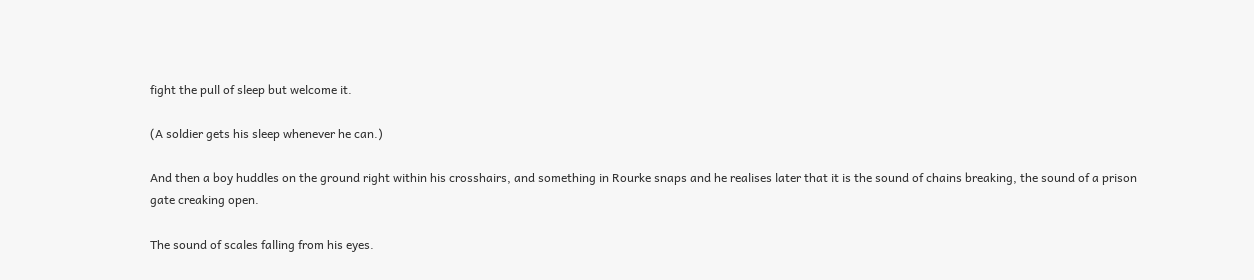fight the pull of sleep but welcome it.

(A soldier gets his sleep whenever he can.)

And then a boy huddles on the ground right within his crosshairs, and something in Rourke snaps and he realises later that it is the sound of chains breaking, the sound of a prison gate creaking open.

The sound of scales falling from his eyes.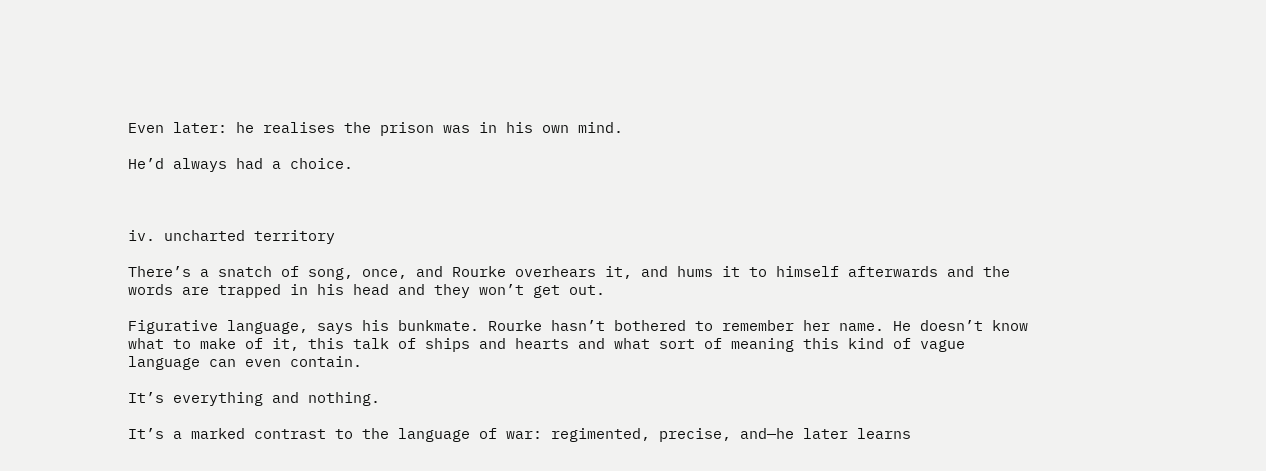Even later: he realises the prison was in his own mind.

He’d always had a choice.



iv. uncharted territory

There’s a snatch of song, once, and Rourke overhears it, and hums it to himself afterwards and the words are trapped in his head and they won’t get out.

Figurative language, says his bunkmate. Rourke hasn’t bothered to remember her name. He doesn’t know what to make of it, this talk of ships and hearts and what sort of meaning this kind of vague language can even contain.

It’s everything and nothing.

It’s a marked contrast to the language of war: regimented, precise, and—he later learns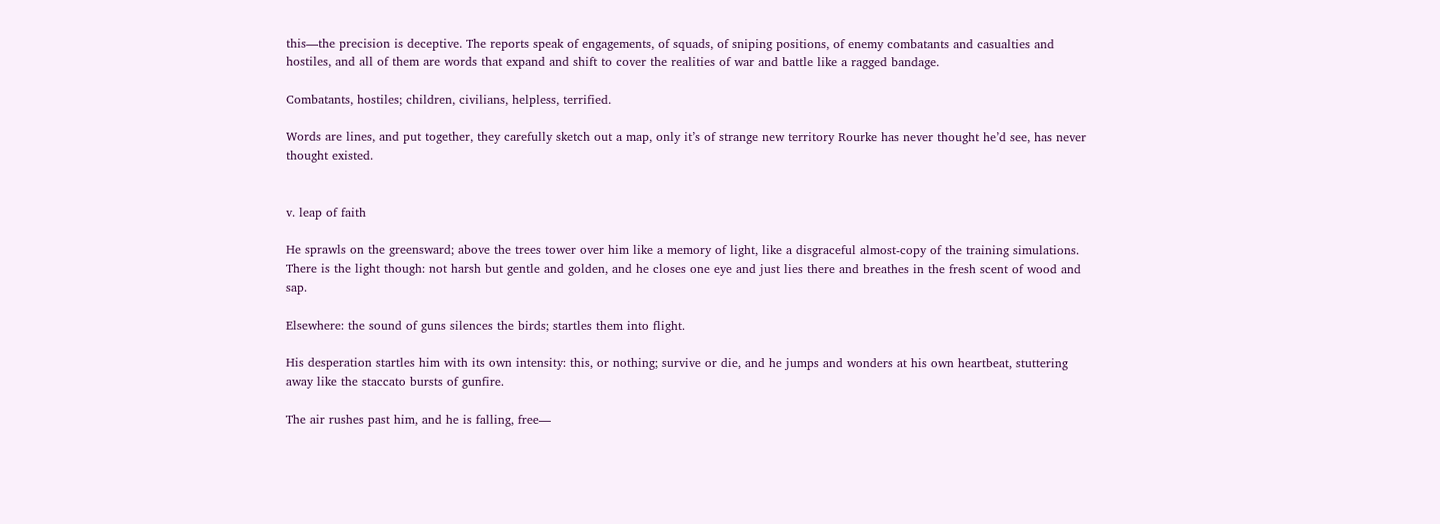this—the precision is deceptive. The reports speak of engagements, of squads, of sniping positions, of enemy combatants and casualties and hostiles, and all of them are words that expand and shift to cover the realities of war and battle like a ragged bandage.

Combatants, hostiles; children, civilians, helpless, terrified.

Words are lines, and put together, they carefully sketch out a map, only it’s of strange new territory Rourke has never thought he’d see, has never thought existed.


v. leap of faith

He sprawls on the greensward; above the trees tower over him like a memory of light, like a disgraceful almost-copy of the training simulations. There is the light though: not harsh but gentle and golden, and he closes one eye and just lies there and breathes in the fresh scent of wood and sap.

Elsewhere: the sound of guns silences the birds; startles them into flight.

His desperation startles him with its own intensity: this, or nothing; survive or die, and he jumps and wonders at his own heartbeat, stuttering away like the staccato bursts of gunfire.

The air rushes past him, and he is falling, free—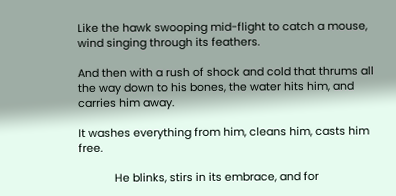Like the hawk swooping mid-flight to catch a mouse, wind singing through its feathers.

And then with a rush of shock and cold that thrums all the way down to his bones, the water hits him, and carries him away.

It washes everything from him, cleans him, casts him free.

            He blinks, stirs in its embrace, and for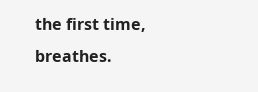the first time, breathes.